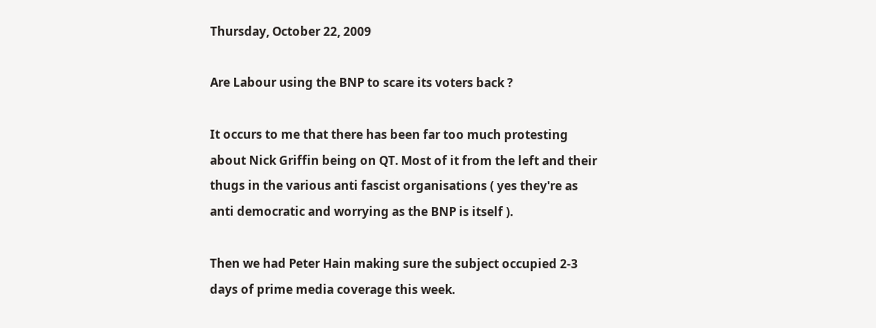Thursday, October 22, 2009

Are Labour using the BNP to scare its voters back ?

It occurs to me that there has been far too much protesting about Nick Griffin being on QT. Most of it from the left and their thugs in the various anti fascist organisations ( yes they're as anti democratic and worrying as the BNP is itself ).

Then we had Peter Hain making sure the subject occupied 2-3 days of prime media coverage this week.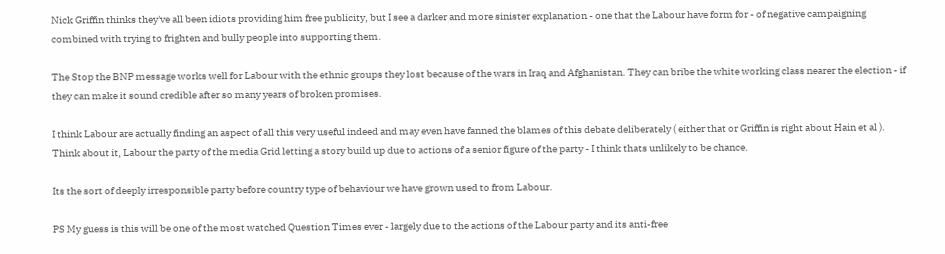Nick Griffin thinks they've all been idiots providing him free publicity, but I see a darker and more sinister explanation - one that the Labour have form for - of negative campaigning combined with trying to frighten and bully people into supporting them.

The Stop the BNP message works well for Labour with the ethnic groups they lost because of the wars in Iraq and Afghanistan. They can bribe the white working class nearer the election - if they can make it sound credible after so many years of broken promises.

I think Labour are actually finding an aspect of all this very useful indeed and may even have fanned the blames of this debate deliberately ( either that or Griffin is right about Hain et al ). Think about it, Labour the party of the media Grid letting a story build up due to actions of a senior figure of the party - I think thats unlikely to be chance.

Its the sort of deeply irresponsible party before country type of behaviour we have grown used to from Labour.

PS My guess is this will be one of the most watched Question Times ever - largely due to the actions of the Labour party and its anti-free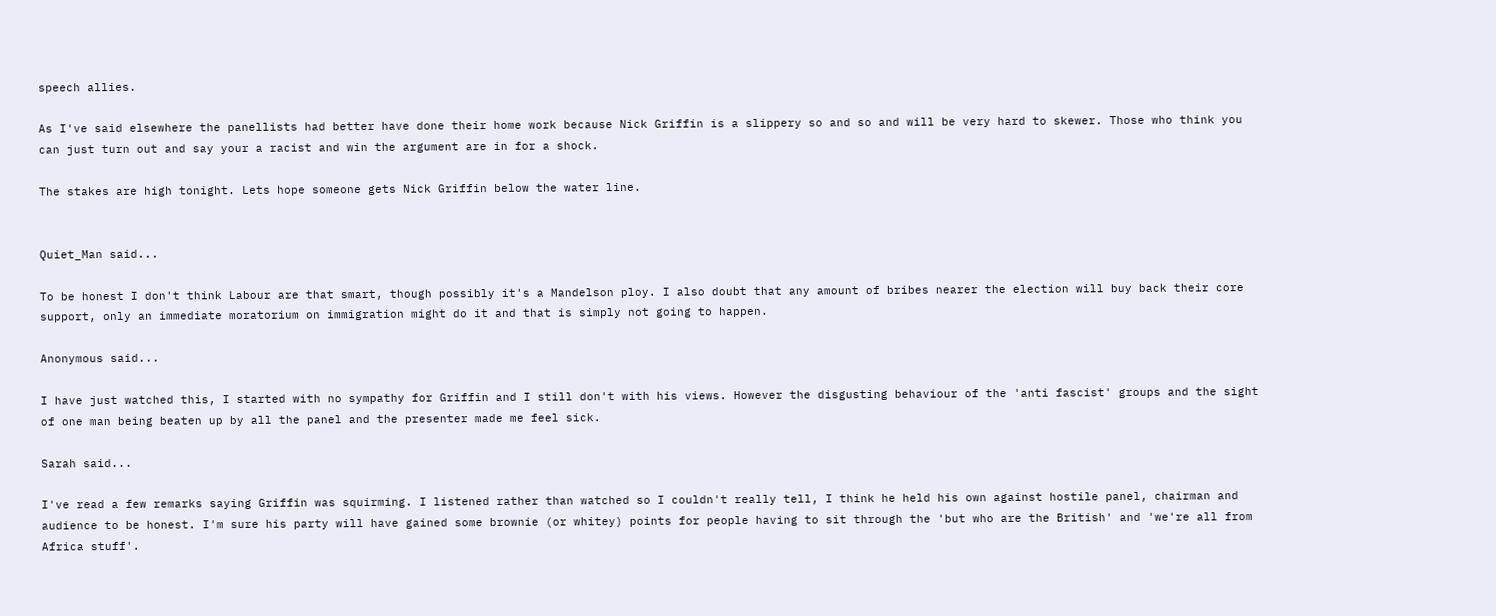speech allies.

As I've said elsewhere the panellists had better have done their home work because Nick Griffin is a slippery so and so and will be very hard to skewer. Those who think you can just turn out and say your a racist and win the argument are in for a shock.

The stakes are high tonight. Lets hope someone gets Nick Griffin below the water line.


Quiet_Man said...

To be honest I don't think Labour are that smart, though possibly it's a Mandelson ploy. I also doubt that any amount of bribes nearer the election will buy back their core support, only an immediate moratorium on immigration might do it and that is simply not going to happen.

Anonymous said...

I have just watched this, I started with no sympathy for Griffin and I still don't with his views. However the disgusting behaviour of the 'anti fascist' groups and the sight of one man being beaten up by all the panel and the presenter made me feel sick.

Sarah said...

I've read a few remarks saying Griffin was squirming. I listened rather than watched so I couldn't really tell, I think he held his own against hostile panel, chairman and audience to be honest. I'm sure his party will have gained some brownie (or whitey) points for people having to sit through the 'but who are the British' and 'we're all from Africa stuff'.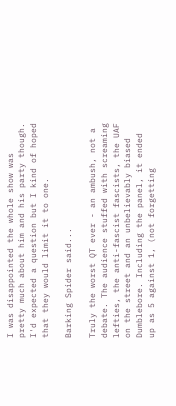I was disappointed the whole show was pretty much about him and his party though. I'd expected a question but I kind of hoped that they would limit it to one.

Barking Spider said...

Truly the worst QT ever - an ambush, not a debate. The audience stuffed with screaming lefties, the anti-fascist fascists, the UAF on the street and an unbelievably biased Dumblebore. Including the panel, it ended up as 5 against 1, (not forgetting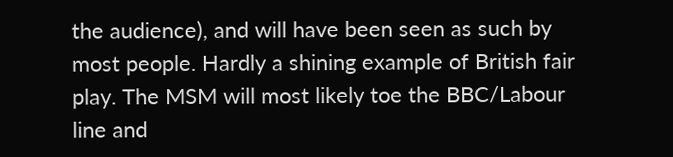the audience), and will have been seen as such by most people. Hardly a shining example of British fair play. The MSM will most likely toe the BBC/Labour line and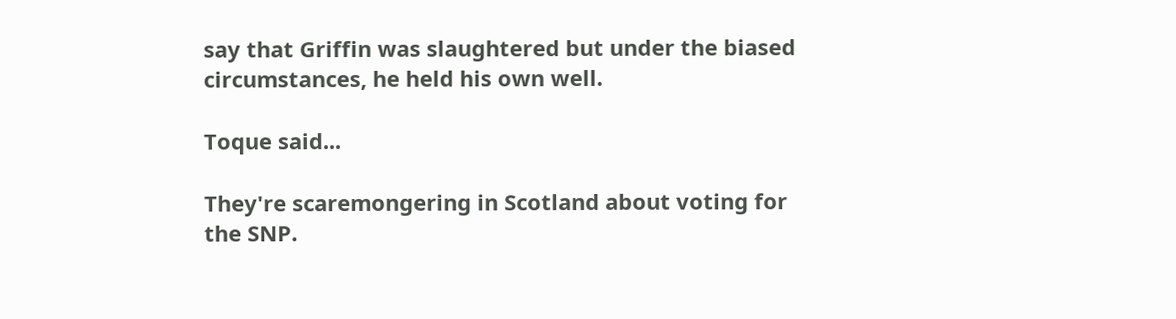say that Griffin was slaughtered but under the biased circumstances, he held his own well.

Toque said...

They're scaremongering in Scotland about voting for the SNP.